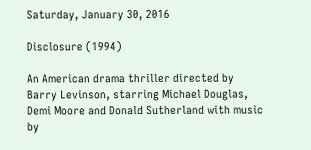Saturday, January 30, 2016

Disclosure (1994)

An American drama thriller directed by Barry Levinson, starring Michael Douglas, Demi Moore and Donald Sutherland with music by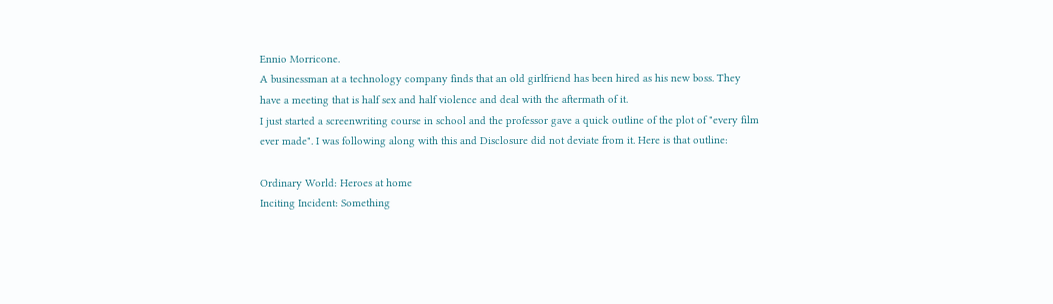Ennio Morricone.
A businessman at a technology company finds that an old girlfriend has been hired as his new boss. They have a meeting that is half sex and half violence and deal with the aftermath of it.
I just started a screenwriting course in school and the professor gave a quick outline of the plot of "every film ever made". I was following along with this and Disclosure did not deviate from it. Here is that outline:

Ordinary World: Heroes at home
Inciting Incident: Something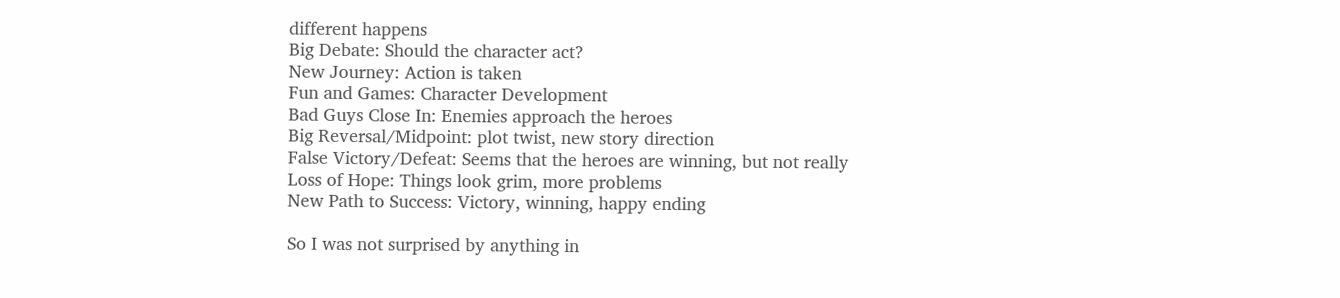different happens
Big Debate: Should the character act?
New Journey: Action is taken
Fun and Games: Character Development
Bad Guys Close In: Enemies approach the heroes
Big Reversal/Midpoint: plot twist, new story direction
False Victory/Defeat: Seems that the heroes are winning, but not really
Loss of Hope: Things look grim, more problems
New Path to Success: Victory, winning, happy ending

So I was not surprised by anything in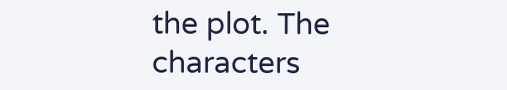the plot. The characters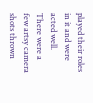played their roles in it and were acted well. There were a few artsy camera shots thrown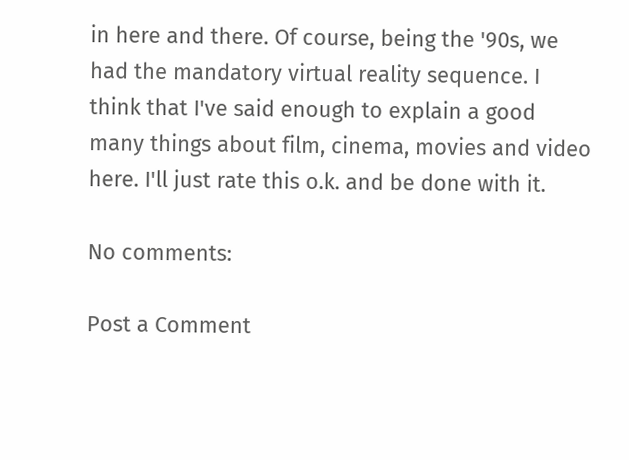in here and there. Of course, being the '90s, we had the mandatory virtual reality sequence. I think that I've said enough to explain a good many things about film, cinema, movies and video here. I'll just rate this o.k. and be done with it.

No comments:

Post a Comment